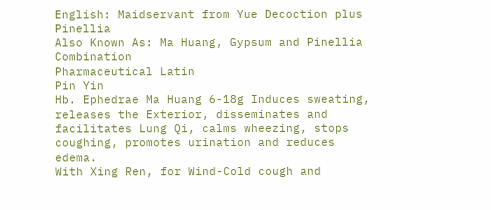English: Maidservant from Yue Decoction plus Pinellia
Also Known As: Ma Huang, Gypsum and Pinellia Combination
Pharmaceutical Latin
Pin Yin
Hb. Ephedrae Ma Huang 6-18g Induces sweating, releases the Exterior, disseminates and facilitates Lung Qi, calms wheezing, stops coughing, promotes urination and reduces edema.
With Xing Ren, for Wind-Cold cough and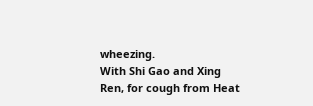wheezing.
With Shi Gao and Xing Ren, for cough from Heat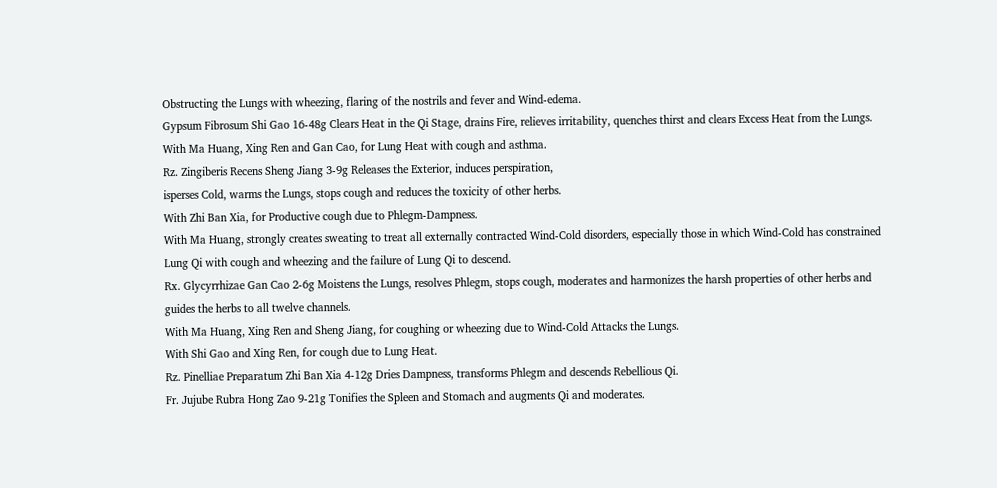Obstructing the Lungs with wheezing, flaring of the nostrils and fever and Wind-edema.
Gypsum Fibrosum Shi Gao 16-48g Clears Heat in the Qi Stage, drains Fire, relieves irritability, quenches thirst and clears Excess Heat from the Lungs.
With Ma Huang, Xing Ren and Gan Cao, for Lung Heat with cough and asthma.
Rz. Zingiberis Recens Sheng Jiang 3-9g Releases the Exterior, induces perspiration,
isperses Cold, warms the Lungs, stops cough and reduces the toxicity of other herbs.
With Zhi Ban Xia, for Productive cough due to Phlegm-Dampness.
With Ma Huang, strongly creates sweating to treat all externally contracted Wind-Cold disorders, especially those in which Wind-Cold has constrained Lung Qi with cough and wheezing and the failure of Lung Qi to descend.
Rx. Glycyrrhizae Gan Cao 2-6g Moistens the Lungs, resolves Phlegm, stops cough, moderates and harmonizes the harsh properties of other herbs and guides the herbs to all twelve channels.
With Ma Huang, Xing Ren and Sheng Jiang, for coughing or wheezing due to Wind-Cold Attacks the Lungs.
With Shi Gao and Xing Ren, for cough due to Lung Heat.
Rz. Pinelliae Preparatum Zhi Ban Xia 4-12g Dries Dampness, transforms Phlegm and descends Rebellious Qi.
Fr. Jujube Rubra Hong Zao 9-21g Tonifies the Spleen and Stomach and augments Qi and moderates.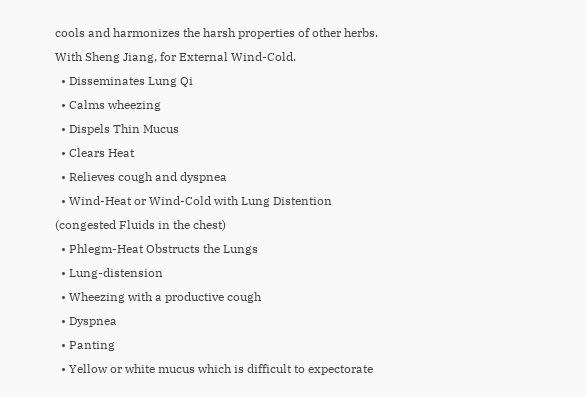cools and harmonizes the harsh properties of other herbs.
With Sheng Jiang, for External Wind-Cold.
  • Disseminates Lung Qi
  • Calms wheezing
  • Dispels Thin Mucus
  • Clears Heat
  • Relieves cough and dyspnea
  • Wind-Heat or Wind-Cold with Lung Distention (congested Fluids in the chest)
  • Phlegm-Heat Obstructs the Lungs
  • Lung-distension
  • Wheezing with a productive cough
  • Dyspnea
  • Panting
  • Yellow or white mucus which is difficult to expectorate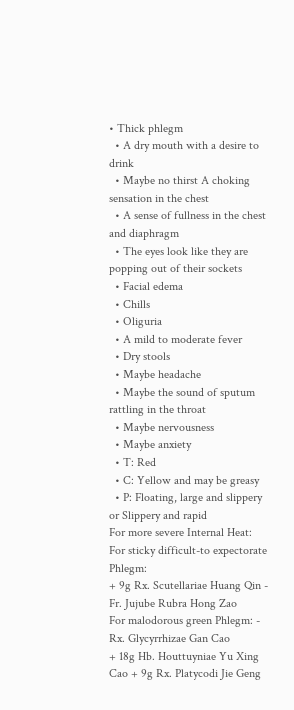• Thick phlegm
  • A dry mouth with a desire to drink
  • Maybe no thirst A choking sensation in the chest
  • A sense of fullness in the chest and diaphragm
  • The eyes look like they are popping out of their sockets
  • Facial edema
  • Chills
  • Oliguria
  • A mild to moderate fever
  • Dry stools
  • Maybe headache
  • Maybe the sound of sputum rattling in the throat
  • Maybe nervousness
  • Maybe anxiety
  • T: Red
  • C: Yellow and may be greasy
  • P: Floating, large and slippery or Slippery and rapid
For more severe Internal Heat: For sticky difficult-to expectorate Phlegm:
+ 9g Rx. Scutellariae Huang Qin - Fr. Jujube Rubra Hong Zao
For malodorous green Phlegm: - Rx. Glycyrrhizae Gan Cao
+ 18g Hb. Houttuyniae Yu Xing Cao + 9g Rx. Platycodi Jie Geng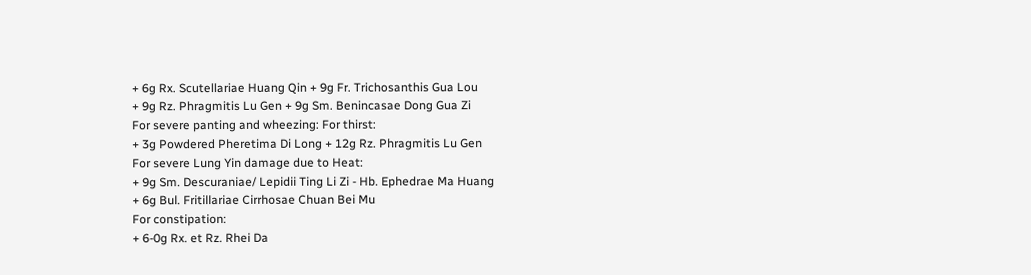+ 6g Rx. Scutellariae Huang Qin + 9g Fr. Trichosanthis Gua Lou
+ 9g Rz. Phragmitis Lu Gen + 9g Sm. Benincasae Dong Gua Zi
For severe panting and wheezing: For thirst:
+ 3g Powdered Pheretima Di Long + 12g Rz. Phragmitis Lu Gen
For severe Lung Yin damage due to Heat:
+ 9g Sm. Descuraniae/ Lepidii Ting Li Zi - Hb. Ephedrae Ma Huang
+ 6g Bul. Fritillariae Cirrhosae Chuan Bei Mu
For constipation:
+ 6-0g Rx. et Rz. Rhei Da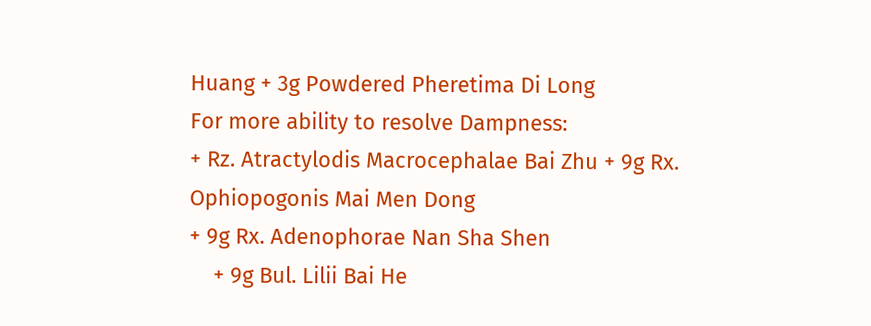Huang + 3g Powdered Pheretima Di Long
For more ability to resolve Dampness:
+ Rz. Atractylodis Macrocephalae Bai Zhu + 9g Rx. Ophiopogonis Mai Men Dong
+ 9g Rx. Adenophorae Nan Sha Shen
    + 9g Bul. Lilii Bai He